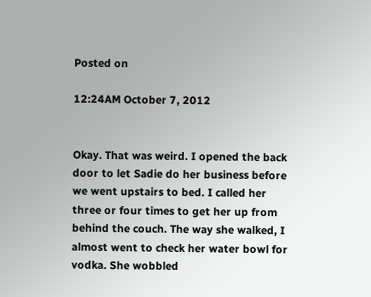Posted on

12:24AM October 7, 2012


Okay. That was weird. I opened the back door to let Sadie do her business before we went upstairs to bed. I called her three or four times to get her up from behind the couch. The way she walked, I almost went to check her water bowl for vodka. She wobbled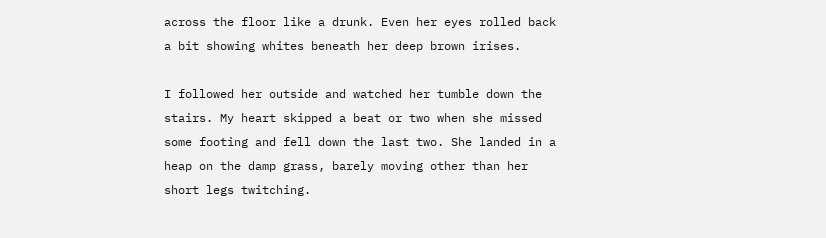across the floor like a drunk. Even her eyes rolled back a bit showing whites beneath her deep brown irises.

I followed her outside and watched her tumble down the stairs. My heart skipped a beat or two when she missed some footing and fell down the last two. She landed in a heap on the damp grass, barely moving other than her short legs twitching.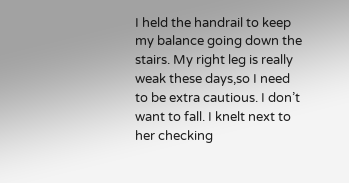I held the handrail to keep my balance going down the stairs. My right leg is really weak these days,so I need to be extra cautious. I don’t want to fall. I knelt next to her checking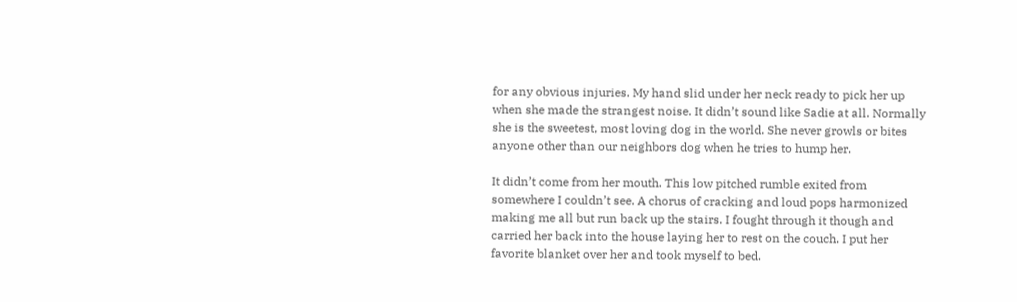for any obvious injuries. My hand slid under her neck ready to pick her up when she made the strangest noise. It didn’t sound like Sadie at all. Normally she is the sweetest, most loving dog in the world. She never growls or bites anyone other than our neighbors dog when he tries to hump her.

It didn’t come from her mouth. This low pitched rumble exited from somewhere I couldn’t see. A chorus of cracking and loud pops harmonized making me all but run back up the stairs. I fought through it though and carried her back into the house laying her to rest on the couch. I put her favorite blanket over her and took myself to bed.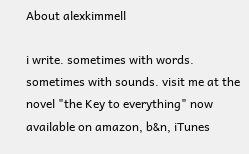About alexkimmell

i write. sometimes with words. sometimes with sounds. visit me at the novel "the Key to everything" now available on amazon, b&n, iTunes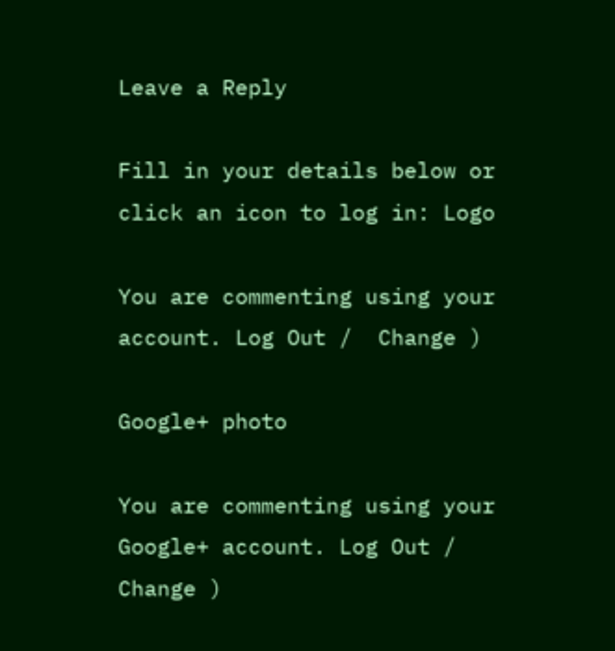Leave a Reply

Fill in your details below or click an icon to log in: Logo

You are commenting using your account. Log Out /  Change )

Google+ photo

You are commenting using your Google+ account. Log Out /  Change )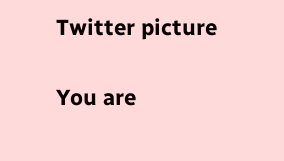Twitter picture

You are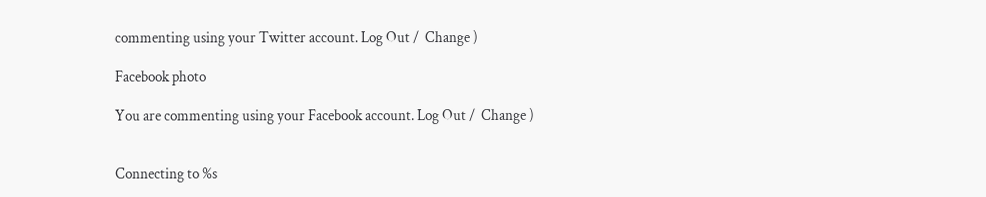commenting using your Twitter account. Log Out /  Change )

Facebook photo

You are commenting using your Facebook account. Log Out /  Change )


Connecting to %s